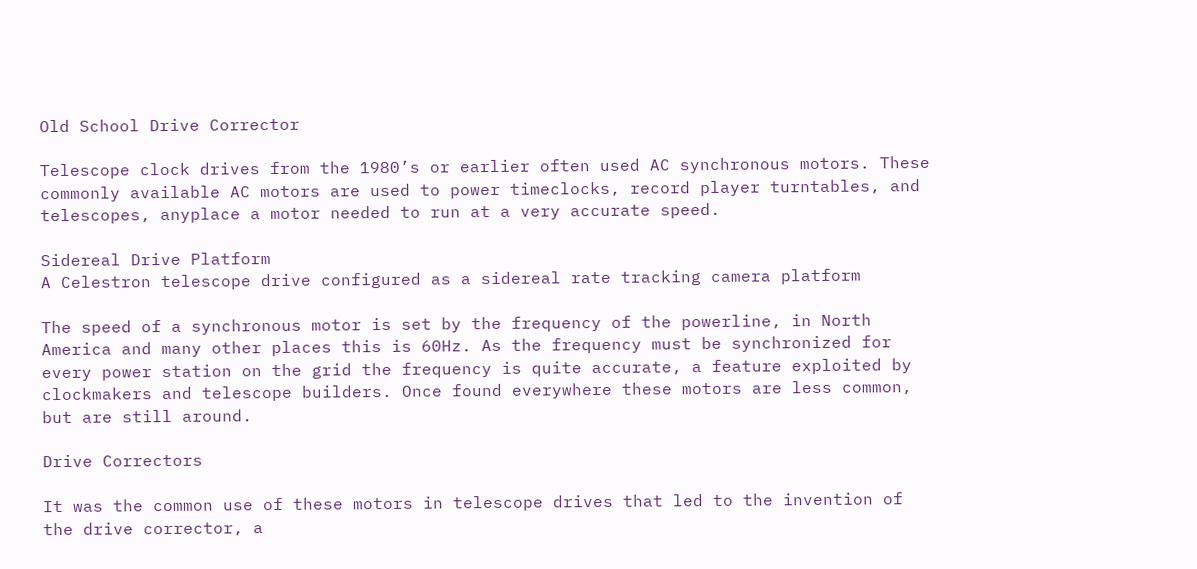Old School Drive Corrector

Telescope clock drives from the 1980’s or earlier often used AC synchronous motors. These commonly available AC motors are used to power timeclocks, record player turntables, and telescopes, anyplace a motor needed to run at a very accurate speed.

Sidereal Drive Platform
A Celestron telescope drive configured as a sidereal rate tracking camera platform

The speed of a synchronous motor is set by the frequency of the powerline, in North America and many other places this is 60Hz. As the frequency must be synchronized for every power station on the grid the frequency is quite accurate, a feature exploited by clockmakers and telescope builders. Once found everywhere these motors are less common, but are still around.

Drive Correctors

It was the common use of these motors in telescope drives that led to the invention of the drive corrector, a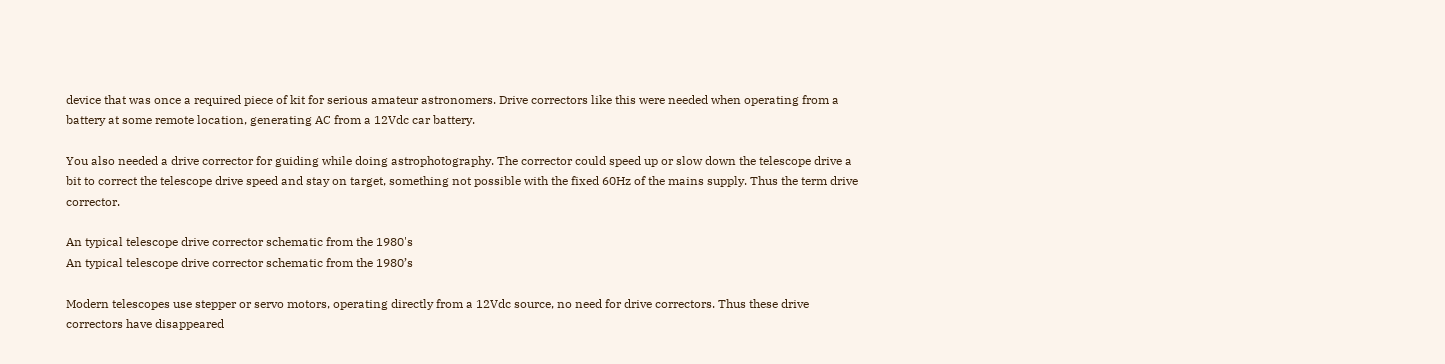device that was once a required piece of kit for serious amateur astronomers. Drive correctors like this were needed when operating from a battery at some remote location, generating AC from a 12Vdc car battery.

You also needed a drive corrector for guiding while doing astrophotography. The corrector could speed up or slow down the telescope drive a bit to correct the telescope drive speed and stay on target, something not possible with the fixed 60Hz of the mains supply. Thus the term drive corrector.

An typical telescope drive corrector schematic from the 1980's
An typical telescope drive corrector schematic from the 1980’s

Modern telescopes use stepper or servo motors, operating directly from a 12Vdc source, no need for drive correctors. Thus these drive correctors have disappeared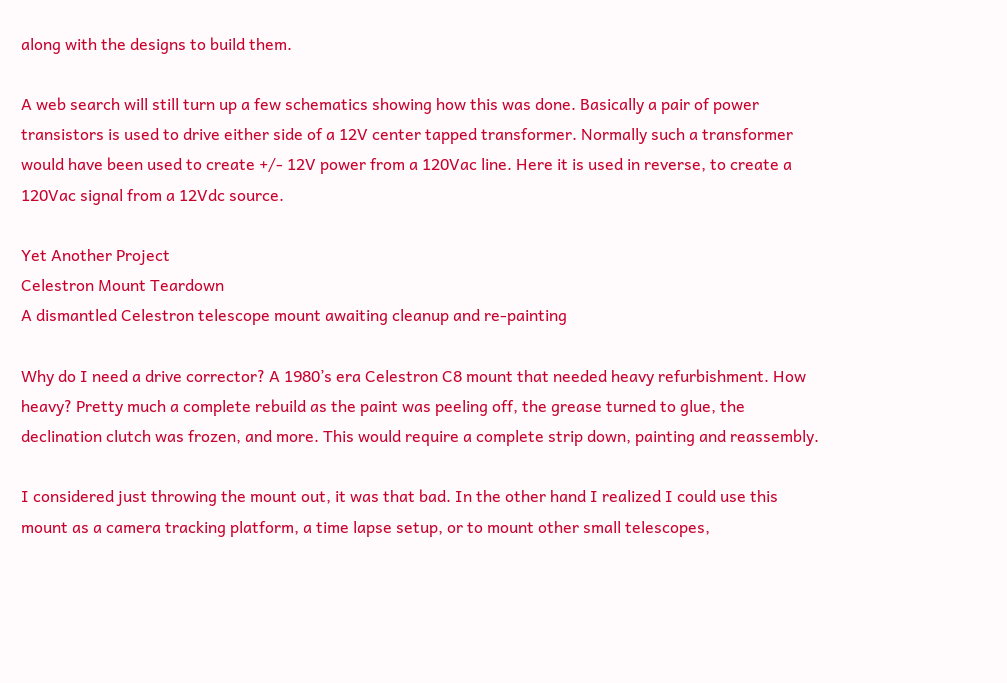along with the designs to build them.

A web search will still turn up a few schematics showing how this was done. Basically a pair of power transistors is used to drive either side of a 12V center tapped transformer. Normally such a transformer would have been used to create +/- 12V power from a 120Vac line. Here it is used in reverse, to create a 120Vac signal from a 12Vdc source.

Yet Another Project
Celestron Mount Teardown
A dismantled Celestron telescope mount awaiting cleanup and re-painting

Why do I need a drive corrector? A 1980’s era Celestron C8 mount that needed heavy refurbishment. How heavy? Pretty much a complete rebuild as the paint was peeling off, the grease turned to glue, the declination clutch was frozen, and more. This would require a complete strip down, painting and reassembly.

I considered just throwing the mount out, it was that bad. In the other hand I realized I could use this mount as a camera tracking platform, a time lapse setup, or to mount other small telescopes,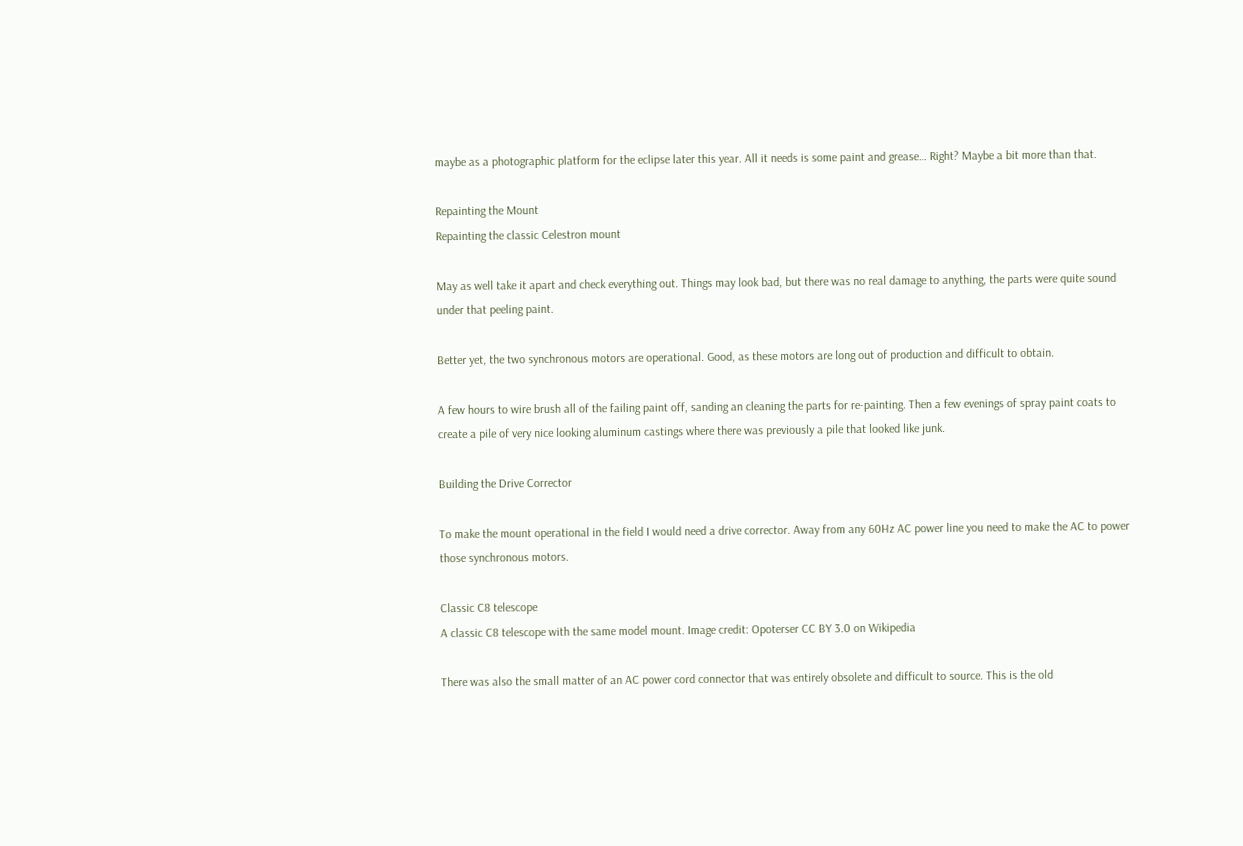maybe as a photographic platform for the eclipse later this year. All it needs is some paint and grease… Right? Maybe a bit more than that.

Repainting the Mount
Repainting the classic Celestron mount

May as well take it apart and check everything out. Things may look bad, but there was no real damage to anything, the parts were quite sound under that peeling paint.

Better yet, the two synchronous motors are operational. Good, as these motors are long out of production and difficult to obtain.

A few hours to wire brush all of the failing paint off, sanding an cleaning the parts for re-painting. Then a few evenings of spray paint coats to create a pile of very nice looking aluminum castings where there was previously a pile that looked like junk.

Building the Drive Corrector

To make the mount operational in the field I would need a drive corrector. Away from any 60Hz AC power line you need to make the AC to power those synchronous motors.

Classic C8 telescope
A classic C8 telescope with the same model mount. Image credit: Opoterser CC BY 3.0 on Wikipedia

There was also the small matter of an AC power cord connector that was entirely obsolete and difficult to source. This is the old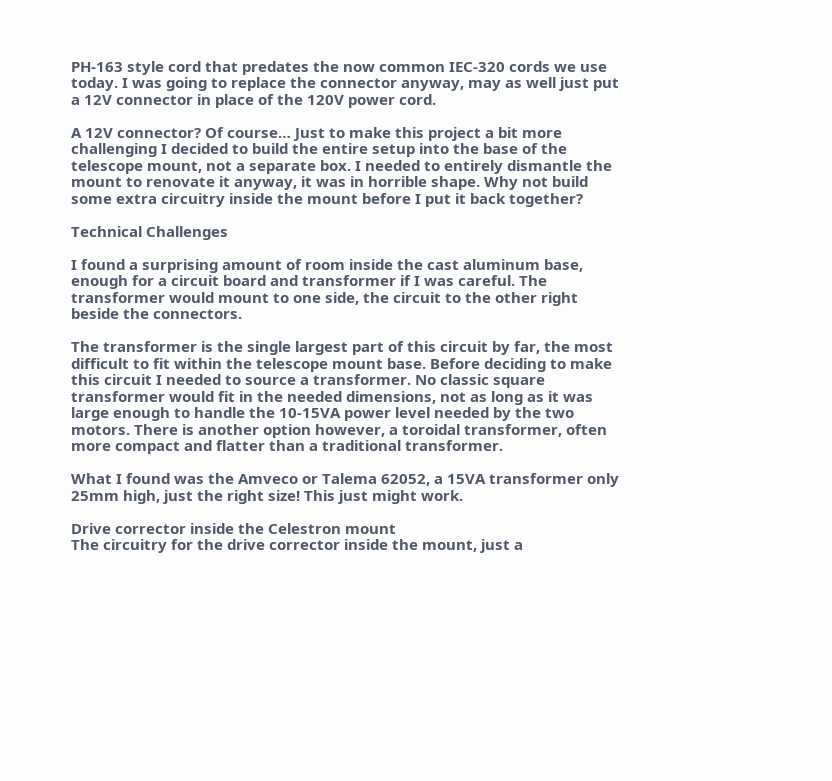PH-163 style cord that predates the now common IEC-320 cords we use today. I was going to replace the connector anyway, may as well just put a 12V connector in place of the 120V power cord.

A 12V connector? Of course… Just to make this project a bit more challenging I decided to build the entire setup into the base of the telescope mount, not a separate box. I needed to entirely dismantle the mount to renovate it anyway, it was in horrible shape. Why not build some extra circuitry inside the mount before I put it back together?

Technical Challenges

I found a surprising amount of room inside the cast aluminum base, enough for a circuit board and transformer if I was careful. The transformer would mount to one side, the circuit to the other right beside the connectors.

The transformer is the single largest part of this circuit by far, the most difficult to fit within the telescope mount base. Before deciding to make this circuit I needed to source a transformer. No classic square transformer would fit in the needed dimensions, not as long as it was large enough to handle the 10-15VA power level needed by the two motors. There is another option however, a toroidal transformer, often more compact and flatter than a traditional transformer.

What I found was the Amveco or Talema 62052, a 15VA transformer only 25mm high, just the right size! This just might work.

Drive corrector inside the Celestron mount
The circuitry for the drive corrector inside the mount, just a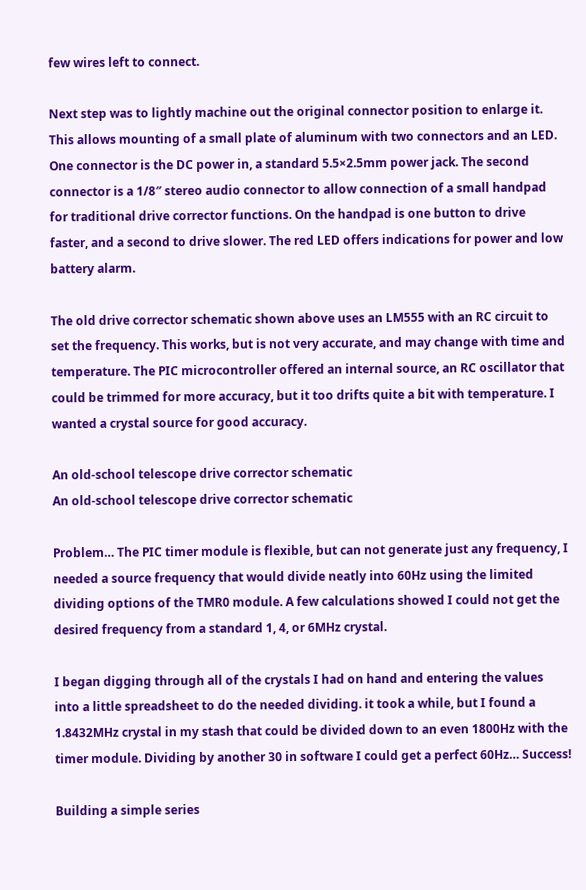few wires left to connect.

Next step was to lightly machine out the original connector position to enlarge it. This allows mounting of a small plate of aluminum with two connectors and an LED. One connector is the DC power in, a standard 5.5×2.5mm power jack. The second connector is a 1/8″ stereo audio connector to allow connection of a small handpad for traditional drive corrector functions. On the handpad is one button to drive faster, and a second to drive slower. The red LED offers indications for power and low battery alarm.

The old drive corrector schematic shown above uses an LM555 with an RC circuit to set the frequency. This works, but is not very accurate, and may change with time and temperature. The PIC microcontroller offered an internal source, an RC oscillator that could be trimmed for more accuracy, but it too drifts quite a bit with temperature. I wanted a crystal source for good accuracy.

An old-school telescope drive corrector schematic
An old-school telescope drive corrector schematic

Problem… The PIC timer module is flexible, but can not generate just any frequency, I needed a source frequency that would divide neatly into 60Hz using the limited dividing options of the TMR0 module. A few calculations showed I could not get the desired frequency from a standard 1, 4, or 6MHz crystal.

I began digging through all of the crystals I had on hand and entering the values into a little spreadsheet to do the needed dividing. it took a while, but I found a 1.8432MHz crystal in my stash that could be divided down to an even 1800Hz with the timer module. Dividing by another 30 in software I could get a perfect 60Hz… Success!

Building a simple series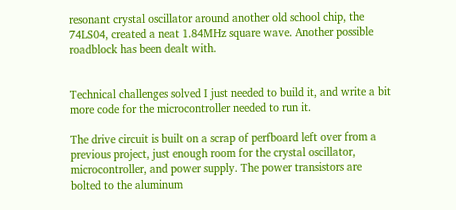resonant crystal oscillator around another old school chip, the 74LS04, created a neat 1.84MHz square wave. Another possible roadblock has been dealt with.


Technical challenges solved I just needed to build it, and write a bit more code for the microcontroller needed to run it.

The drive circuit is built on a scrap of perfboard left over from a previous project, just enough room for the crystal oscillator, microcontroller, and power supply. The power transistors are bolted to the aluminum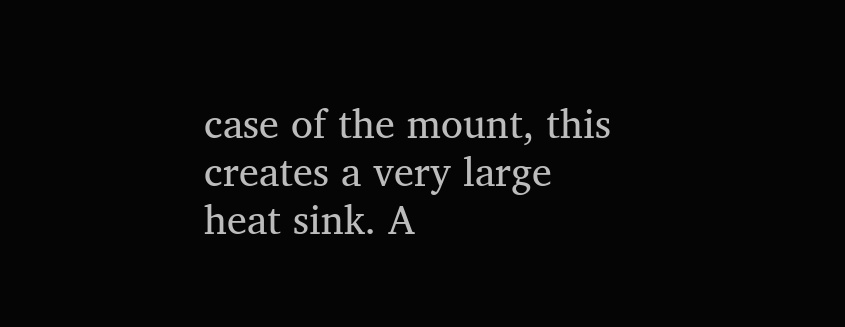case of the mount, this creates a very large heat sink. A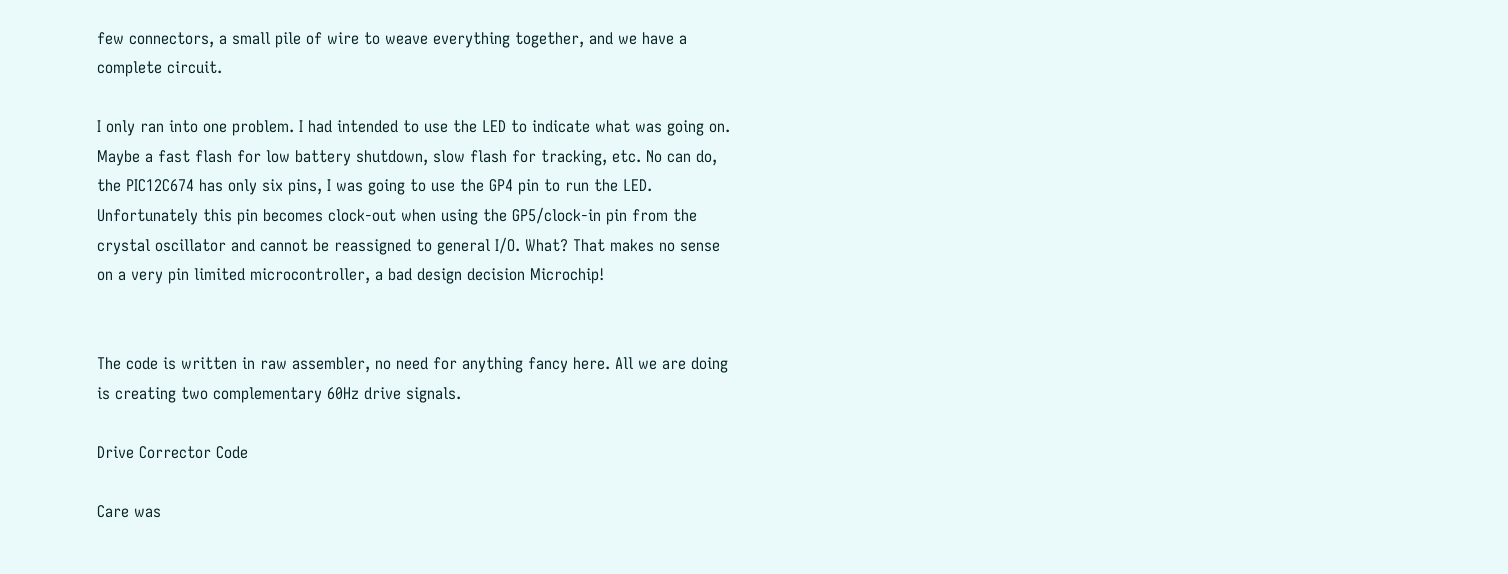few connectors, a small pile of wire to weave everything together, and we have a complete circuit.

I only ran into one problem. I had intended to use the LED to indicate what was going on. Maybe a fast flash for low battery shutdown, slow flash for tracking, etc. No can do, the PIC12C674 has only six pins, I was going to use the GP4 pin to run the LED. Unfortunately this pin becomes clock-out when using the GP5/clock-in pin from the crystal oscillator and cannot be reassigned to general I/O. What? That makes no sense on a very pin limited microcontroller, a bad design decision Microchip!


The code is written in raw assembler, no need for anything fancy here. All we are doing is creating two complementary 60Hz drive signals.

Drive Corrector Code

Care was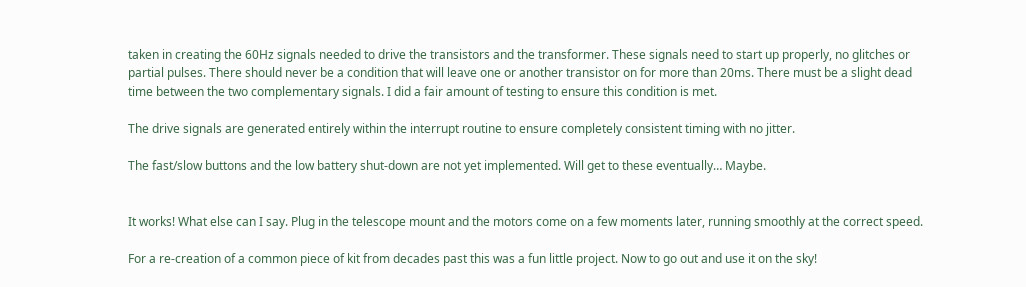taken in creating the 60Hz signals needed to drive the transistors and the transformer. These signals need to start up properly, no glitches or partial pulses. There should never be a condition that will leave one or another transistor on for more than 20ms. There must be a slight dead time between the two complementary signals. I did a fair amount of testing to ensure this condition is met.

The drive signals are generated entirely within the interrupt routine to ensure completely consistent timing with no jitter.

The fast/slow buttons and the low battery shut-down are not yet implemented. Will get to these eventually… Maybe.


It works! What else can I say. Plug in the telescope mount and the motors come on a few moments later, running smoothly at the correct speed.

For a re-creation of a common piece of kit from decades past this was a fun little project. Now to go out and use it on the sky!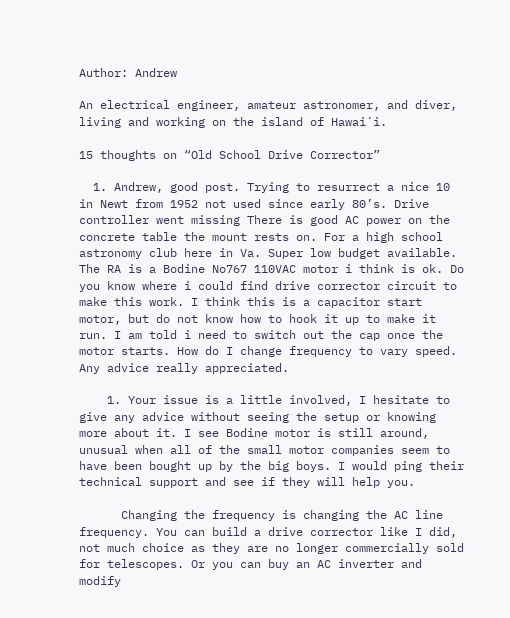Author: Andrew

An electrical engineer, amateur astronomer, and diver, living and working on the island of Hawaiʻi.

15 thoughts on “Old School Drive Corrector”

  1. Andrew, good post. Trying to resurrect a nice 10 in Newt from 1952 not used since early 80’s. Drive controller went missing There is good AC power on the concrete table the mount rests on. For a high school astronomy club here in Va. Super low budget available. The RA is a Bodine No767 110VAC motor i think is ok. Do you know where i could find drive corrector circuit to make this work. I think this is a capacitor start motor, but do not know how to hook it up to make it run. I am told i need to switch out the cap once the motor starts. How do I change frequency to vary speed. Any advice really appreciated.

    1. Your issue is a little involved, I hesitate to give any advice without seeing the setup or knowing more about it. I see Bodine motor is still around, unusual when all of the small motor companies seem to have been bought up by the big boys. I would ping their technical support and see if they will help you.

      Changing the frequency is changing the AC line frequency. You can build a drive corrector like I did, not much choice as they are no longer commercially sold for telescopes. Or you can buy an AC inverter and modify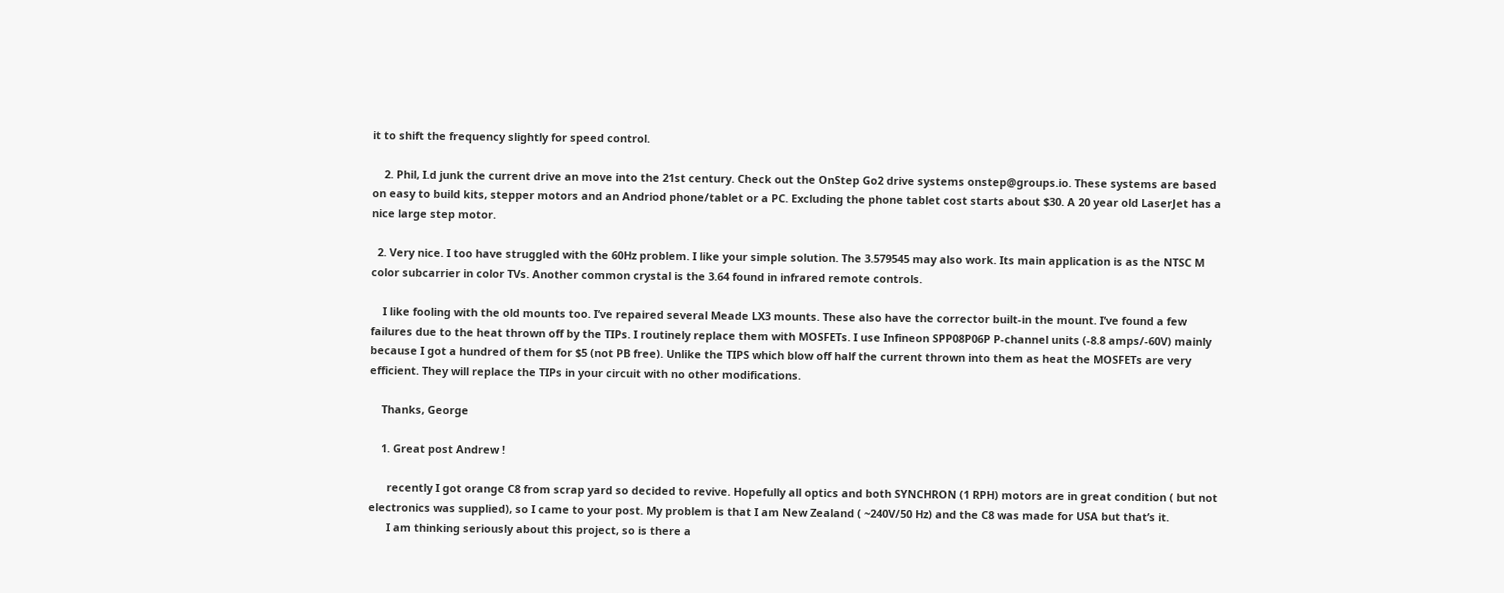it to shift the frequency slightly for speed control.

    2. Phil, I.d junk the current drive an move into the 21st century. Check out the OnStep Go2 drive systems onstep@groups.io. These systems are based on easy to build kits, stepper motors and an Andriod phone/tablet or a PC. Excluding the phone tablet cost starts about $30. A 20 year old LaserJet has a nice large step motor.

  2. Very nice. I too have struggled with the 60Hz problem. I like your simple solution. The 3.579545 may also work. Its main application is as the NTSC M color subcarrier in color TVs. Another common crystal is the 3.64 found in infrared remote controls.

    I like fooling with the old mounts too. I’ve repaired several Meade LX3 mounts. These also have the corrector built-in the mount. I’ve found a few failures due to the heat thrown off by the TIPs. I routinely replace them with MOSFETs. I use Infineon SPP08P06P P-channel units (-8.8 amps/-60V) mainly because I got a hundred of them for $5 (not PB free). Unlike the TIPS which blow off half the current thrown into them as heat the MOSFETs are very efficient. They will replace the TIPs in your circuit with no other modifications.

    Thanks, George

    1. Great post Andrew !

      recently I got orange C8 from scrap yard so decided to revive. Hopefully all optics and both SYNCHRON (1 RPH) motors are in great condition ( but not electronics was supplied), so I came to your post. My problem is that I am New Zealand ( ~240V/50 Hz) and the C8 was made for USA but that’s it.
      I am thinking seriously about this project, so is there a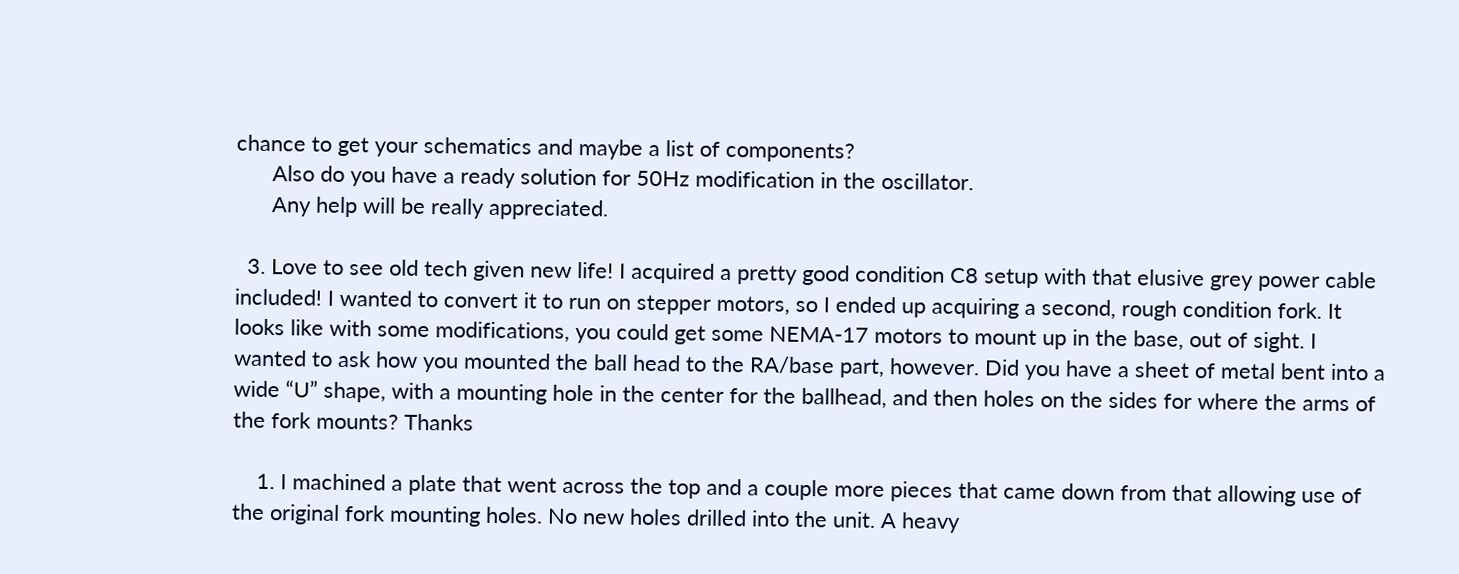chance to get your schematics and maybe a list of components?
      Also do you have a ready solution for 50Hz modification in the oscillator.
      Any help will be really appreciated.

  3. Love to see old tech given new life! I acquired a pretty good condition C8 setup with that elusive grey power cable included! I wanted to convert it to run on stepper motors, so I ended up acquiring a second, rough condition fork. It looks like with some modifications, you could get some NEMA-17 motors to mount up in the base, out of sight. I wanted to ask how you mounted the ball head to the RA/base part, however. Did you have a sheet of metal bent into a wide “U” shape, with a mounting hole in the center for the ballhead, and then holes on the sides for where the arms of the fork mounts? Thanks

    1. I machined a plate that went across the top and a couple more pieces that came down from that allowing use of the original fork mounting holes. No new holes drilled into the unit. A heavy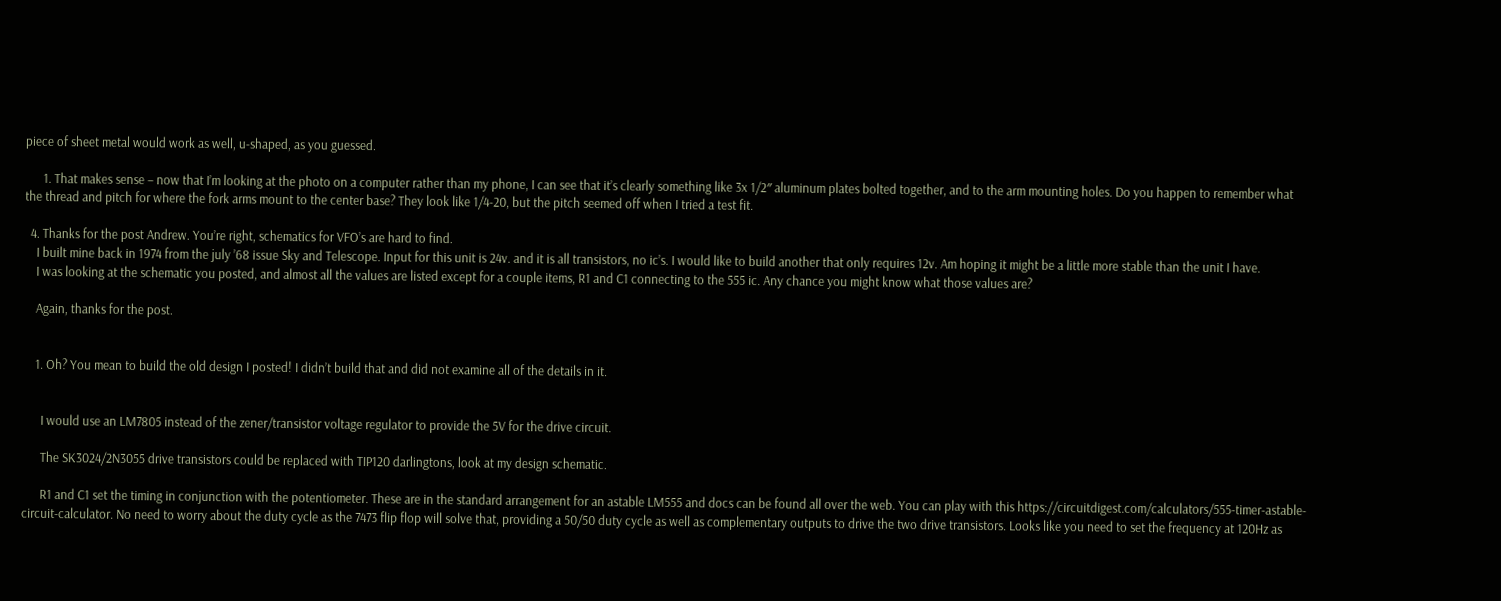piece of sheet metal would work as well, u-shaped, as you guessed.

      1. That makes sense – now that I’m looking at the photo on a computer rather than my phone, I can see that it’s clearly something like 3x 1/2″ aluminum plates bolted together, and to the arm mounting holes. Do you happen to remember what the thread and pitch for where the fork arms mount to the center base? They look like 1/4-20, but the pitch seemed off when I tried a test fit.

  4. Thanks for the post Andrew. You’re right, schematics for VFO’s are hard to find.
    I built mine back in 1974 from the july ’68 issue Sky and Telescope. Input for this unit is 24v. and it is all transistors, no ic’s. I would like to build another that only requires 12v. Am hoping it might be a little more stable than the unit I have.
    I was looking at the schematic you posted, and almost all the values are listed except for a couple items, R1 and C1 connecting to the 555 ic. Any chance you might know what those values are?

    Again, thanks for the post.


    1. Oh? You mean to build the old design I posted! I didn’t build that and did not examine all of the details in it.


      I would use an LM7805 instead of the zener/transistor voltage regulator to provide the 5V for the drive circuit.

      The SK3024/2N3055 drive transistors could be replaced with TIP120 darlingtons, look at my design schematic.

      R1 and C1 set the timing in conjunction with the potentiometer. These are in the standard arrangement for an astable LM555 and docs can be found all over the web. You can play with this https://circuitdigest.com/calculators/555-timer-astable-circuit-calculator. No need to worry about the duty cycle as the 7473 flip flop will solve that, providing a 50/50 duty cycle as well as complementary outputs to drive the two drive transistors. Looks like you need to set the frequency at 120Hz as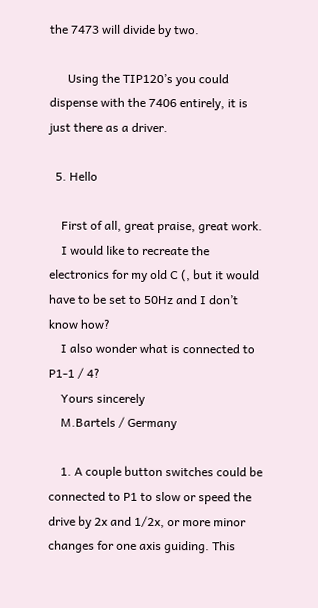the 7473 will divide by two.

      Using the TIP120’s you could dispense with the 7406 entirely, it is just there as a driver.

  5. Hello

    First of all, great praise, great work.
    I would like to recreate the electronics for my old C (, but it would have to be set to 50Hz and I don’t know how?
    I also wonder what is connected to P1-1 / 4?
    Yours sincerely
    M.Bartels / Germany

    1. A couple button switches could be connected to P1 to slow or speed the drive by 2x and 1/2x, or more minor changes for one axis guiding. This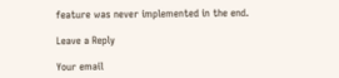feature was never implemented in the end.

Leave a Reply

Your email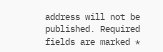address will not be published. Required fields are marked *